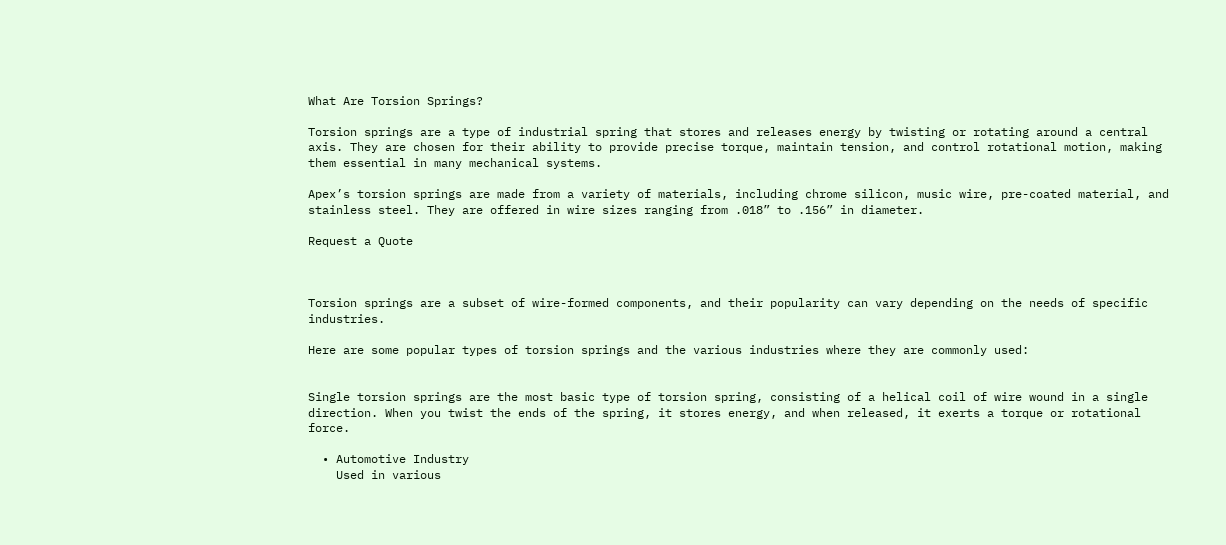What Are Torsion Springs?

Torsion springs are a type of industrial spring that stores and releases energy by twisting or rotating around a central axis. They are chosen for their ability to provide precise torque, maintain tension, and control rotational motion, making them essential in many mechanical systems.

Apex’s torsion springs are made from a variety of materials, including chrome silicon, music wire, pre-coated material, and stainless steel. They are offered in wire sizes ranging from .018” to .156” in diameter.

Request a Quote



Torsion springs are a subset of wire-formed components, and their popularity can vary depending on the needs of specific industries.

Here are some popular types of torsion springs and the various industries where they are commonly used:


Single torsion springs are the most basic type of torsion spring, consisting of a helical coil of wire wound in a single direction. When you twist the ends of the spring, it stores energy, and when released, it exerts a torque or rotational force.

  • Automotive Industry
    Used in various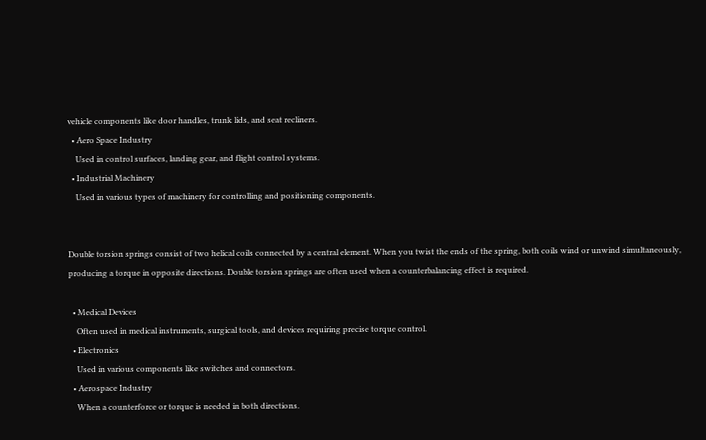vehicle components like door handles, trunk lids, and seat recliners.
  • Aero Space Industry
    Used in control surfaces, landing gear, and flight control systems.
  • Industrial Machinery
    Used in various types of machinery for controlling and positioning components.


Double torsion springs consist of two helical coils connected by a central element. When you twist the ends of the spring, both coils wind or unwind simultaneously, producing a torque in opposite directions. Double torsion springs are often used when a counterbalancing effect is required.

  • Medical Devices
    Often used in medical instruments, surgical tools, and devices requiring precise torque control.
  • Electronics
    Used in various components like switches and connectors.
  • Aerospace Industry
    When a counterforce or torque is needed in both directions.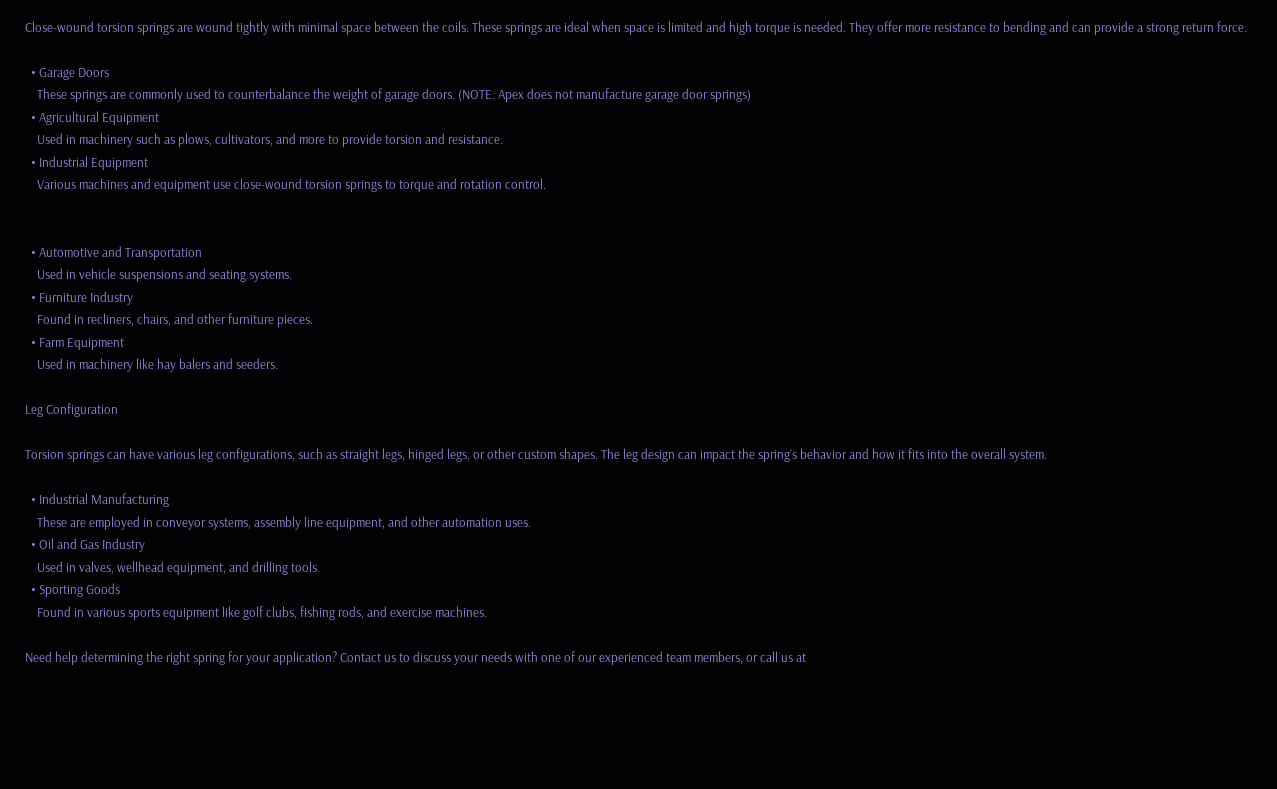Close-wound torsion springs are wound tightly with minimal space between the coils. These springs are ideal when space is limited and high torque is needed. They offer more resistance to bending and can provide a strong return force.

  • Garage Doors
    These springs are commonly used to counterbalance the weight of garage doors. (NOTE: Apex does not manufacture garage door springs)
  • Agricultural Equipment
    Used in machinery such as plows, cultivators, and more to provide torsion and resistance.
  • Industrial Equipment
    Various machines and equipment use close-wound torsion springs to torque and rotation control.


  • Automotive and Transportation
    Used in vehicle suspensions and seating systems.
  • Furniture Industry
    Found in recliners, chairs, and other furniture pieces.
  • Farm Equipment
    Used in machinery like hay balers and seeders.

Leg Configuration

Torsion springs can have various leg configurations, such as straight legs, hinged legs, or other custom shapes. The leg design can impact the spring’s behavior and how it fits into the overall system.

  • Industrial Manufacturing
    These are employed in conveyor systems, assembly line equipment, and other automation uses.
  • Oil and Gas Industry
    Used in valves, wellhead equipment, and drilling tools.
  • Sporting Goods
    Found in various sports equipment like golf clubs, fishing rods, and exercise machines.

Need help determining the right spring for your application? Contact us to discuss your needs with one of our experienced team members, or call us at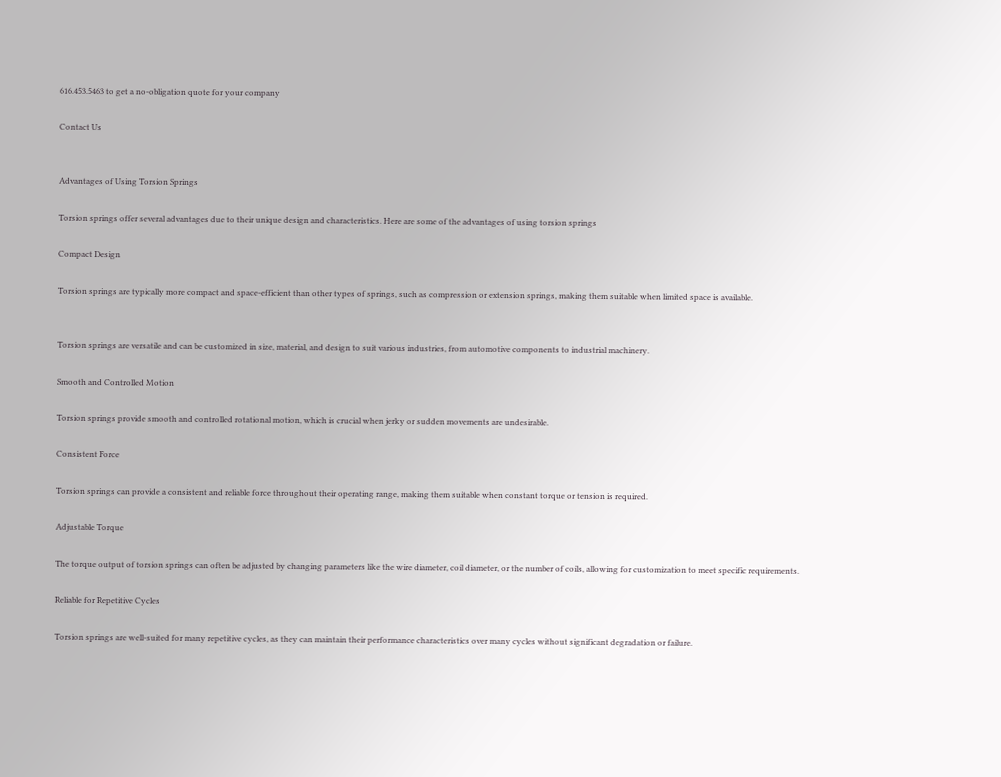616.453.5463 to get a no-obligation quote for your company

Contact Us


Advantages of Using Torsion Springs

Torsion springs offer several advantages due to their unique design and characteristics. Here are some of the advantages of using torsion springs

Compact Design

Torsion springs are typically more compact and space-efficient than other types of springs, such as compression or extension springs, making them suitable when limited space is available.


Torsion springs are versatile and can be customized in size, material, and design to suit various industries, from automotive components to industrial machinery.

Smooth and Controlled Motion

Torsion springs provide smooth and controlled rotational motion, which is crucial when jerky or sudden movements are undesirable.

Consistent Force

Torsion springs can provide a consistent and reliable force throughout their operating range, making them suitable when constant torque or tension is required.

Adjustable Torque

The torque output of torsion springs can often be adjusted by changing parameters like the wire diameter, coil diameter, or the number of coils, allowing for customization to meet specific requirements.

Reliable for Repetitive Cycles

Torsion springs are well-suited for many repetitive cycles, as they can maintain their performance characteristics over many cycles without significant degradation or failure.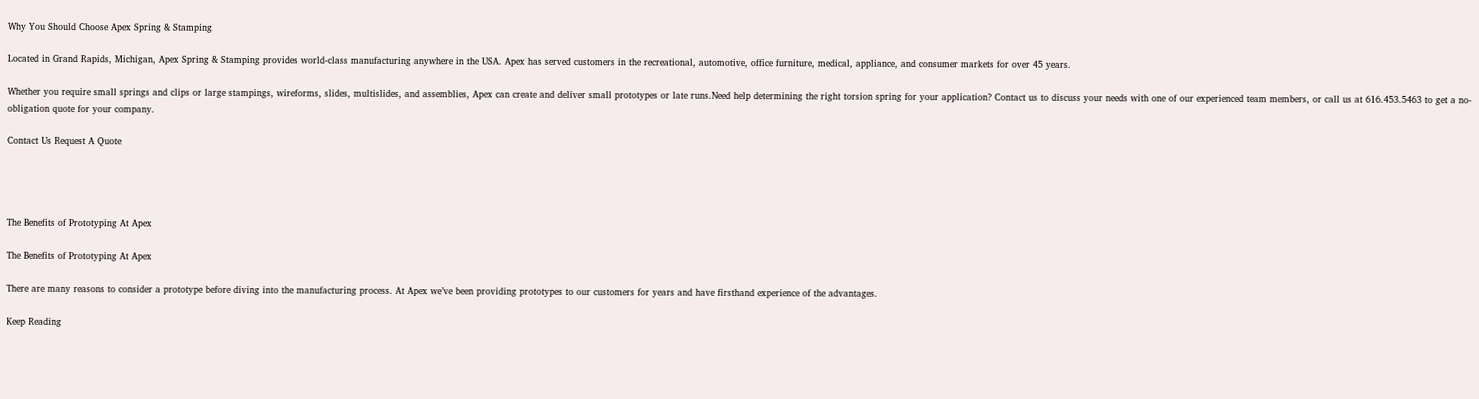Why You Should Choose Apex Spring & Stamping

Located in Grand Rapids, Michigan, Apex Spring & Stamping provides world-class manufacturing anywhere in the USA. Apex has served customers in the recreational, automotive, office furniture, medical, appliance, and consumer markets for over 45 years.

Whether you require small springs and clips or large stampings, wireforms, slides, multislides, and assemblies, Apex can create and deliver small prototypes or late runs.Need help determining the right torsion spring for your application? Contact us to discuss your needs with one of our experienced team members, or call us at 616.453.5463 to get a no-obligation quote for your company.

Contact Us Request A Quote




The Benefits of Prototyping At Apex

The Benefits of Prototyping At Apex

There are many reasons to consider a prototype before diving into the manufacturing process. At Apex we’ve been providing prototypes to our customers for years and have firsthand experience of the advantages.

Keep Reading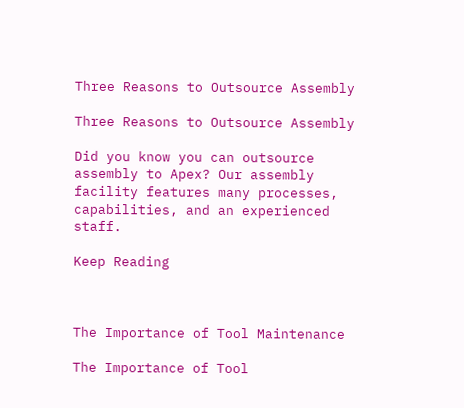Three Reasons to Outsource Assembly

Three Reasons to Outsource Assembly

Did you know you can outsource assembly to Apex? Our assembly facility features many processes, capabilities, and an experienced staff.

Keep Reading



The Importance of Tool Maintenance

The Importance of Tool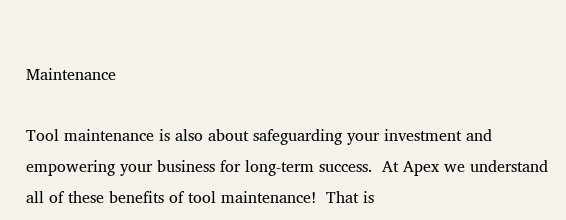Maintenance

Tool maintenance is also about safeguarding your investment and empowering your business for long-term success.  At Apex we understand all of these benefits of tool maintenance!  That is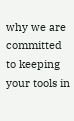why we are committed to keeping your tools in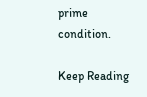prime condition.

Keep Reading